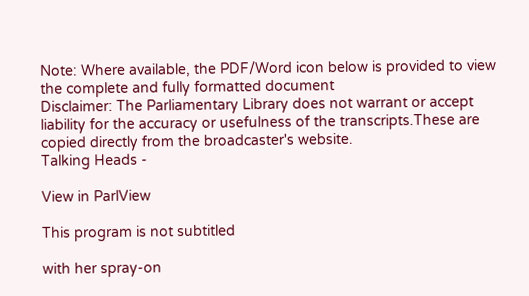Note: Where available, the PDF/Word icon below is provided to view the complete and fully formatted document
Disclaimer: The Parliamentary Library does not warrant or accept liability for the accuracy or usefulness of the transcripts.These are copied directly from the broadcaster's website.
Talking Heads -

View in ParlView

This program is not subtitled

with her spray-on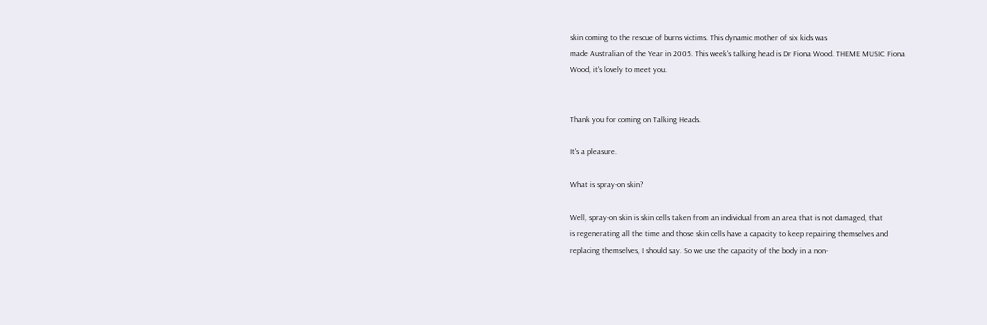skin coming to the rescue of burns victims. This dynamic mother of six kids was
made Australian of the Year in 2005. This week's talking head is Dr Fiona Wood. THEME MUSIC Fiona
Wood, it's lovely to meet you.


Thank you for coming on Talking Heads.

It's a pleasure.

What is spray-on skin?

Well, spray-on skin is skin cells taken from an individual from an area that is not damaged, that
is regenerating all the time and those skin cells have a capacity to keep repairing themselves and
replacing themselves, I should say. So we use the capacity of the body in a non-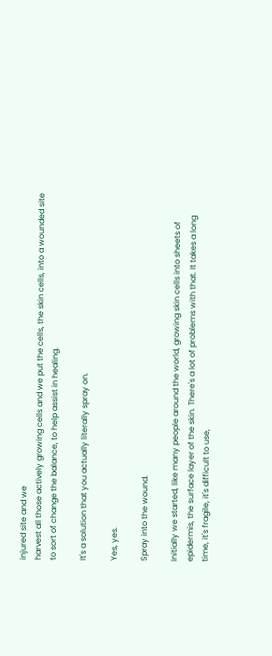injured site and we
harvest all those actively growing cells and we put the cells, the skin cells, into a wounded site
to sort of change the balance, to help assist in healing.

It's a solution that you actually literally spray on.

Yes, yes.

Spray into the wound.

Initially we started, like many people around the world, growing skin cells into sheets of
epidermis, the surface layer of the skin. There's a lot of problems with that. It takes a long
time, it's fragile, it's difficult to use,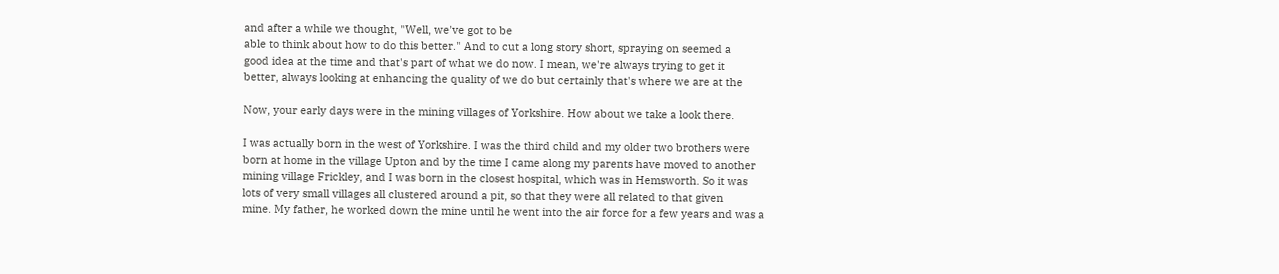and after a while we thought, "Well, we've got to be
able to think about how to do this better." And to cut a long story short, spraying on seemed a
good idea at the time and that's part of what we do now. I mean, we're always trying to get it
better, always looking at enhancing the quality of we do but certainly that's where we are at the

Now, your early days were in the mining villages of Yorkshire. How about we take a look there.

I was actually born in the west of Yorkshire. I was the third child and my older two brothers were
born at home in the village Upton and by the time I came along my parents have moved to another
mining village Frickley, and I was born in the closest hospital, which was in Hemsworth. So it was
lots of very small villages all clustered around a pit, so that they were all related to that given
mine. My father, he worked down the mine until he went into the air force for a few years and was a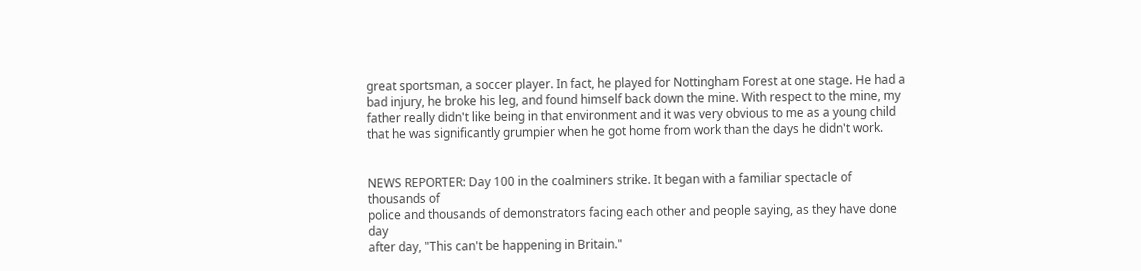great sportsman, a soccer player. In fact, he played for Nottingham Forest at one stage. He had a
bad injury, he broke his leg, and found himself back down the mine. With respect to the mine, my
father really didn't like being in that environment and it was very obvious to me as a young child
that he was significantly grumpier when he got home from work than the days he didn't work.


NEWS REPORTER: Day 100 in the coalminers strike. It began with a familiar spectacle of thousands of
police and thousands of demonstrators facing each other and people saying, as they have done day
after day, "This can't be happening in Britain."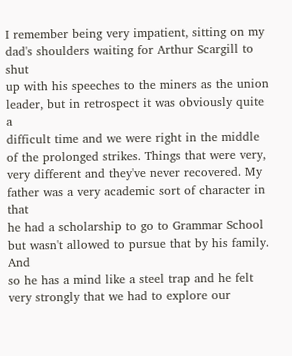I remember being very impatient, sitting on my dad's shoulders waiting for Arthur Scargill to shut
up with his speeches to the miners as the union leader, but in retrospect it was obviously quite a
difficult time and we were right in the middle of the prolonged strikes. Things that were very,
very different and they've never recovered. My father was a very academic sort of character in that
he had a scholarship to go to Grammar School but wasn't allowed to pursue that by his family. And
so he has a mind like a steel trap and he felt very strongly that we had to explore our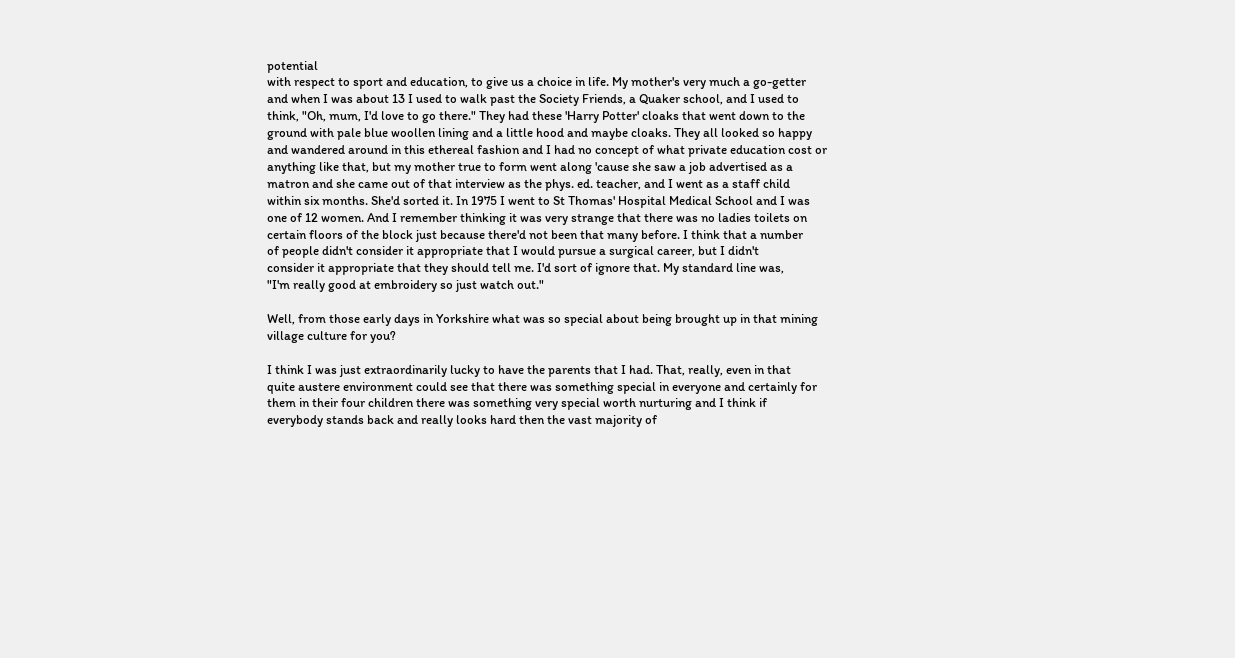potential
with respect to sport and education, to give us a choice in life. My mother's very much a go-getter
and when I was about 13 I used to walk past the Society Friends, a Quaker school, and I used to
think, "Oh, mum, I'd love to go there." They had these 'Harry Potter' cloaks that went down to the
ground with pale blue woollen lining and a little hood and maybe cloaks. They all looked so happy
and wandered around in this ethereal fashion and I had no concept of what private education cost or
anything like that, but my mother true to form went along 'cause she saw a job advertised as a
matron and she came out of that interview as the phys. ed. teacher, and I went as a staff child
within six months. She'd sorted it. In 1975 I went to St Thomas' Hospital Medical School and I was
one of 12 women. And I remember thinking it was very strange that there was no ladies toilets on
certain floors of the block just because there'd not been that many before. I think that a number
of people didn't consider it appropriate that I would pursue a surgical career, but I didn't
consider it appropriate that they should tell me. I'd sort of ignore that. My standard line was,
"I'm really good at embroidery so just watch out."

Well, from those early days in Yorkshire what was so special about being brought up in that mining
village culture for you?

I think I was just extraordinarily lucky to have the parents that I had. That, really, even in that
quite austere environment could see that there was something special in everyone and certainly for
them in their four children there was something very special worth nurturing and I think if
everybody stands back and really looks hard then the vast majority of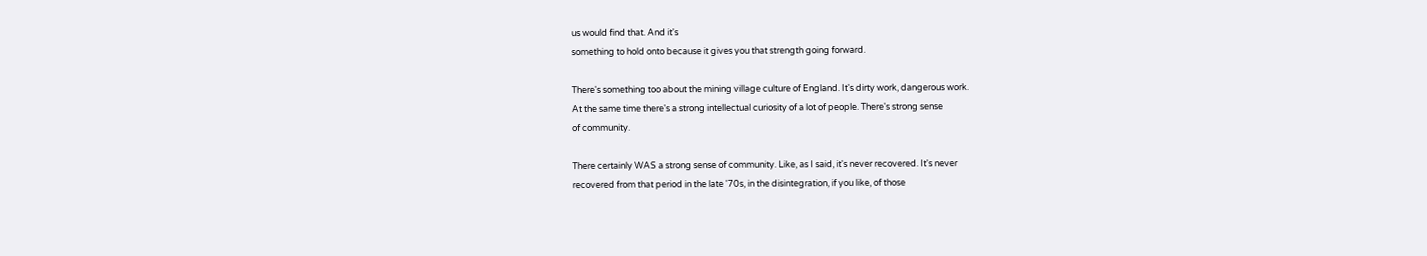us would find that. And it's
something to hold onto because it gives you that strength going forward.

There's something too about the mining village culture of England. It's dirty work, dangerous work.
At the same time there's a strong intellectual curiosity of a lot of people. There's strong sense
of community.

There certainly WAS a strong sense of community. Like, as I said, it's never recovered. It's never
recovered from that period in the late '70s, in the disintegration, if you like, of those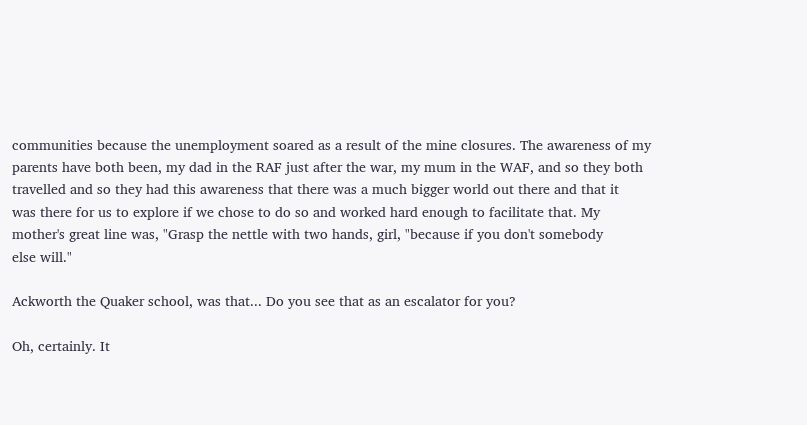communities because the unemployment soared as a result of the mine closures. The awareness of my
parents have both been, my dad in the RAF just after the war, my mum in the WAF, and so they both
travelled and so they had this awareness that there was a much bigger world out there and that it
was there for us to explore if we chose to do so and worked hard enough to facilitate that. My
mother's great line was, "Grasp the nettle with two hands, girl, "because if you don't somebody
else will."

Ackworth the Quaker school, was that... Do you see that as an escalator for you?

Oh, certainly. It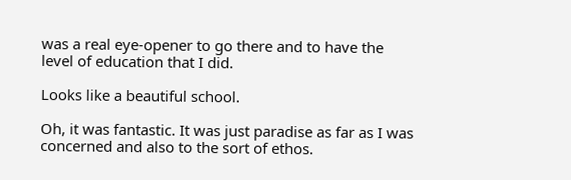was a real eye-opener to go there and to have the level of education that I did.

Looks like a beautiful school.

Oh, it was fantastic. It was just paradise as far as I was concerned and also to the sort of ethos.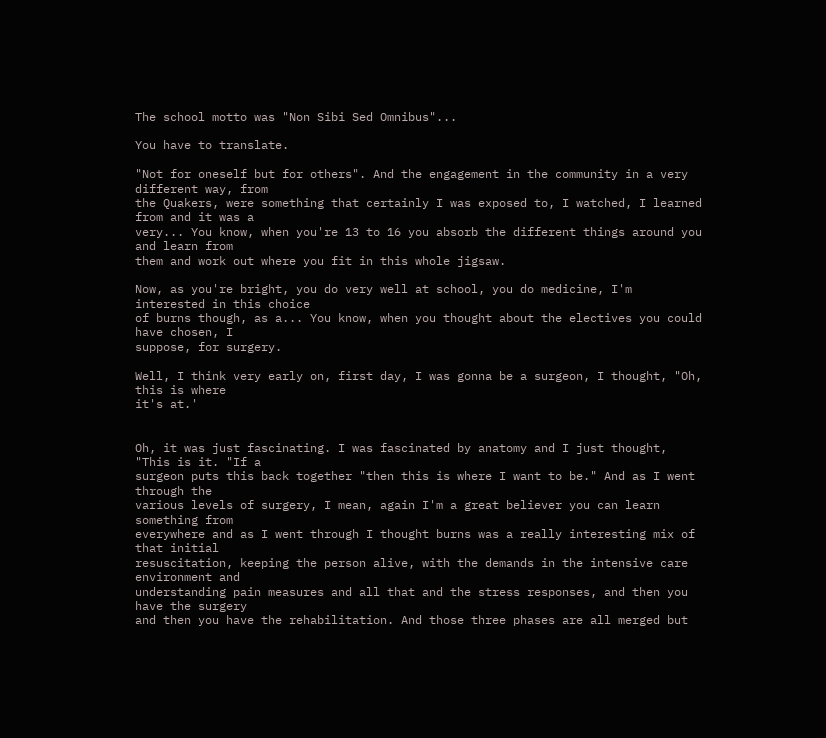The school motto was "Non Sibi Sed Omnibus"...

You have to translate.

"Not for oneself but for others". And the engagement in the community in a very different way, from
the Quakers, were something that certainly I was exposed to, I watched, I learned from and it was a
very... You know, when you're 13 to 16 you absorb the different things around you and learn from
them and work out where you fit in this whole jigsaw.

Now, as you're bright, you do very well at school, you do medicine, I'm interested in this choice
of burns though, as a... You know, when you thought about the electives you could have chosen, I
suppose, for surgery.

Well, I think very early on, first day, I was gonna be a surgeon, I thought, "Oh, this is where
it's at.'


Oh, it was just fascinating. I was fascinated by anatomy and I just thought, "This is it. "If a
surgeon puts this back together "then this is where I want to be." And as I went through the
various levels of surgery, I mean, again I'm a great believer you can learn something from
everywhere and as I went through I thought burns was a really interesting mix of that initial
resuscitation, keeping the person alive, with the demands in the intensive care environment and
understanding pain measures and all that and the stress responses, and then you have the surgery
and then you have the rehabilitation. And those three phases are all merged but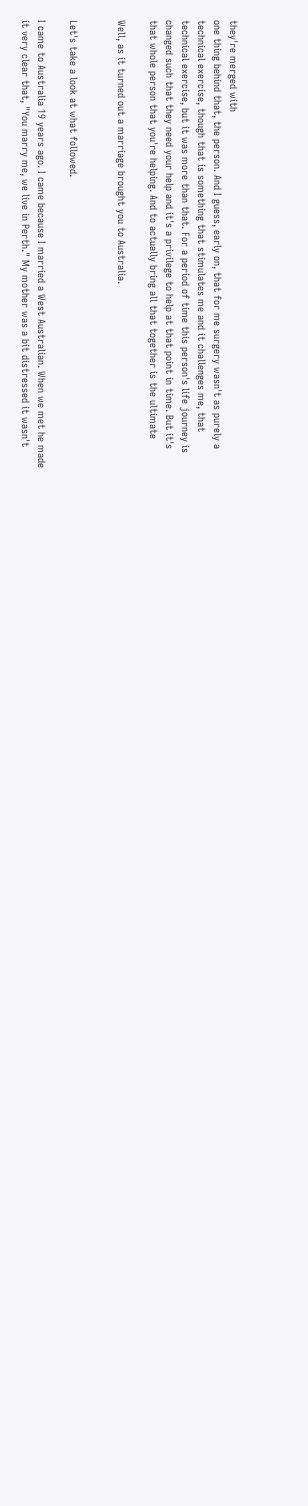they're merged with
one thing behind that, the person. And I guess, early on, that for me surgery wasn't as purely a
technical exercise, though that is something that stimulates me and it challenges me, that
technical exercise, but it was more than that. For a period of time this person's life journey is
changed such that they need your help and it's a privilege to help at that point in time. But it's
that whole person that you're helping. And to actually bring all that together is the ultimate

Well, as it turned out a marriage brought you to Australia.


Let's take a look at what followed.

I came to Australia 19 years ago. I came because I married a West Australian. When we met he made
it very clear that, "You marry me, we live in Perth." My mother was a bit distressed it wasn't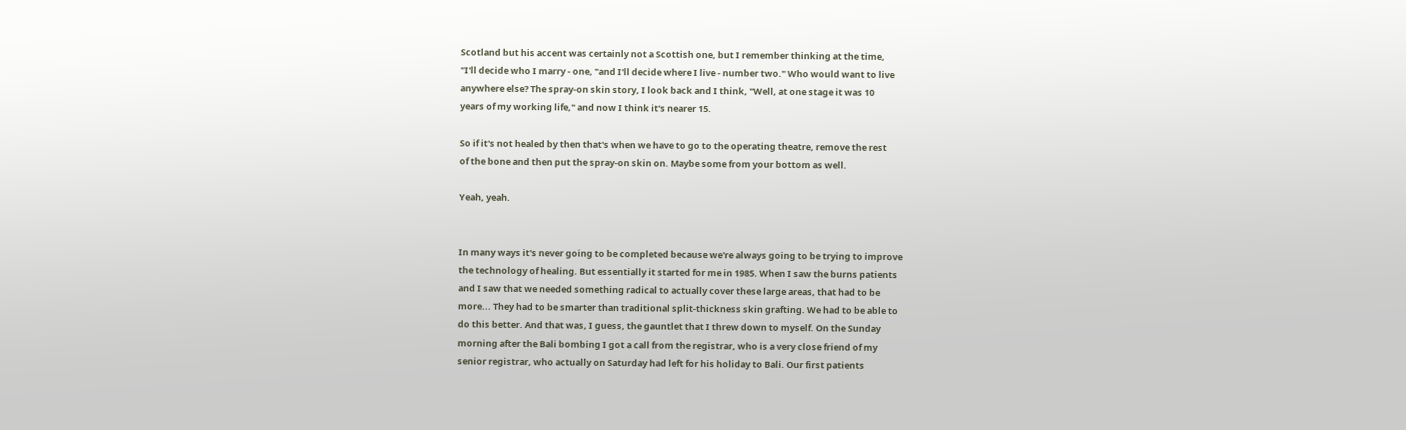Scotland but his accent was certainly not a Scottish one, but I remember thinking at the time,
"I'll decide who I marry - one, "and I'll decide where I live - number two." Who would want to live
anywhere else? The spray-on skin story, I look back and I think, "Well, at one stage it was 10
years of my working life," and now I think it's nearer 15.

So if it's not healed by then that's when we have to go to the operating theatre, remove the rest
of the bone and then put the spray-on skin on. Maybe some from your bottom as well.

Yeah, yeah.


In many ways it's never going to be completed because we're always going to be trying to improve
the technology of healing. But essentially it started for me in 1985. When I saw the burns patients
and I saw that we needed something radical to actually cover these large areas, that had to be
more... They had to be smarter than traditional split-thickness skin grafting. We had to be able to
do this better. And that was, I guess, the gauntlet that I threw down to myself. On the Sunday
morning after the Bali bombing I got a call from the registrar, who is a very close friend of my
senior registrar, who actually on Saturday had left for his holiday to Bali. Our first patients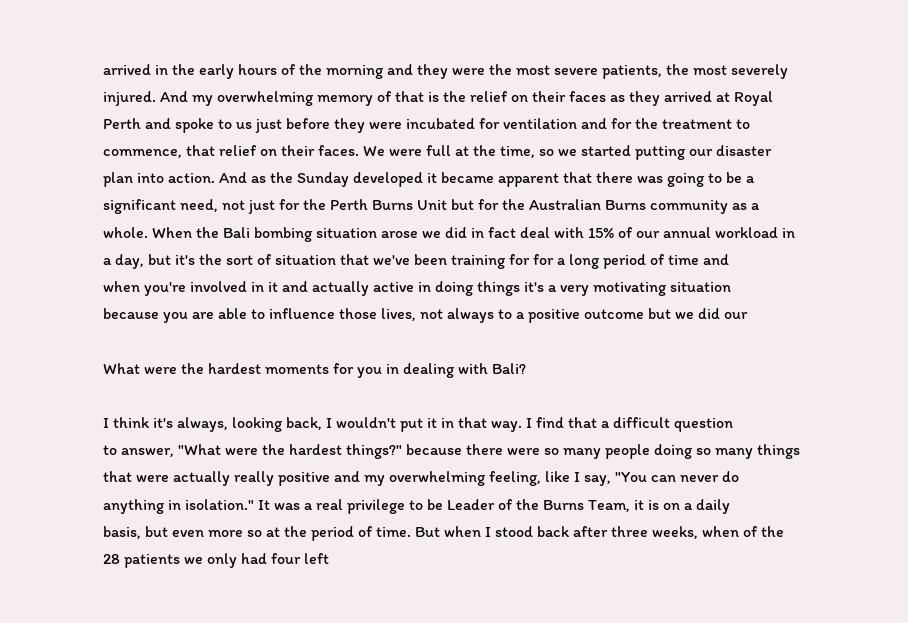arrived in the early hours of the morning and they were the most severe patients, the most severely
injured. And my overwhelming memory of that is the relief on their faces as they arrived at Royal
Perth and spoke to us just before they were incubated for ventilation and for the treatment to
commence, that relief on their faces. We were full at the time, so we started putting our disaster
plan into action. And as the Sunday developed it became apparent that there was going to be a
significant need, not just for the Perth Burns Unit but for the Australian Burns community as a
whole. When the Bali bombing situation arose we did in fact deal with 15% of our annual workload in
a day, but it's the sort of situation that we've been training for for a long period of time and
when you're involved in it and actually active in doing things it's a very motivating situation
because you are able to influence those lives, not always to a positive outcome but we did our

What were the hardest moments for you in dealing with Bali?

I think it's always, looking back, I wouldn't put it in that way. I find that a difficult question
to answer, "What were the hardest things?" because there were so many people doing so many things
that were actually really positive and my overwhelming feeling, like I say, "You can never do
anything in isolation." It was a real privilege to be Leader of the Burns Team, it is on a daily
basis, but even more so at the period of time. But when I stood back after three weeks, when of the
28 patients we only had four left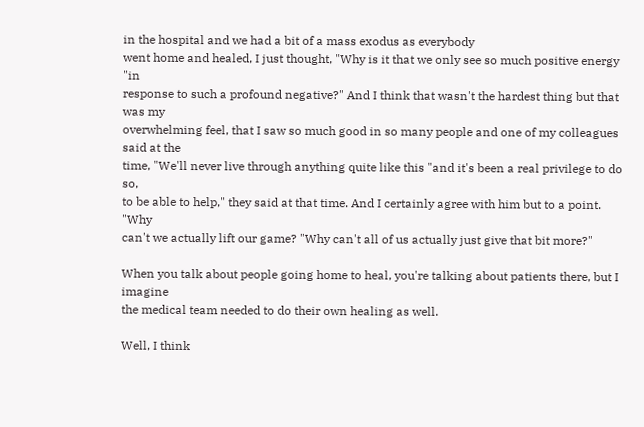in the hospital and we had a bit of a mass exodus as everybody
went home and healed, I just thought, "Why is it that we only see so much positive energy "in
response to such a profound negative?" And I think that wasn't the hardest thing but that was my
overwhelming feel, that I saw so much good in so many people and one of my colleagues said at the
time, "We'll never live through anything quite like this "and it's been a real privilege to do so,
to be able to help," they said at that time. And I certainly agree with him but to a point. "Why
can't we actually lift our game? "Why can't all of us actually just give that bit more?"

When you talk about people going home to heal, you're talking about patients there, but I imagine
the medical team needed to do their own healing as well.

Well, I think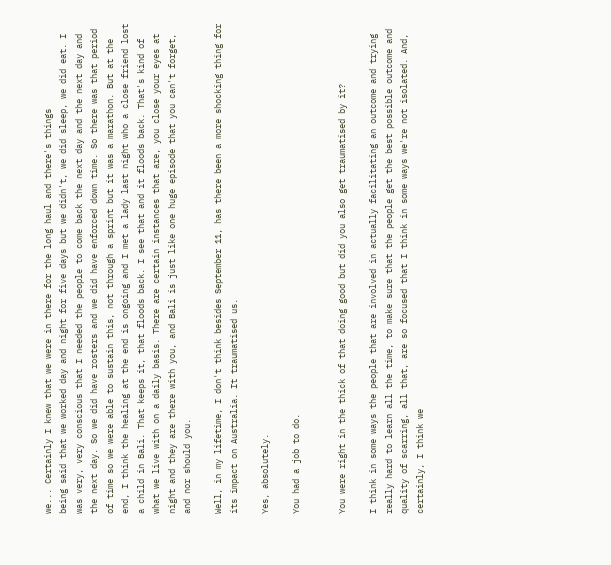we... Certainly I knew that we were in there for the long haul and there's things
being said that we worked day and night for five days but we didn't, we did sleep, we did eat. I
was very, very conscious that I needed the people to come back the next day and the next day and
the next day. So we did have rosters and we did have enforced down time. So there was that period
of time so we were able to sustain this, not through a sprint but it was a marathon. But at the
end, I think the healing at the end is ongoing and I met a lady last night who a close friend lost
a child in Bali. That keeps it, that floods back. I see that and it floods back. That's kind of
what we live with on a daily basis. There are certain instances that are, you close your eyes at
night and they are there with you, and Bali is just like one huge episode that you can't forget,
and nor should you.

Well, in my lifetime, I don't think besides September 11, has there been a more shocking thing for
its impact on Australia. It traumatised us.

Yes, absolutely.

You had a job to do.


You were right in the thick of that doing good but did you also get traumatised by it?

I think in some ways the people that are involved in actually facilitating an outcome and trying
really hard to learn all the time, to make sure that the people get the best possible outcome and
quality of scarring, all that, are so focused that I think in some ways we're not isolated. And,
certainly, I think we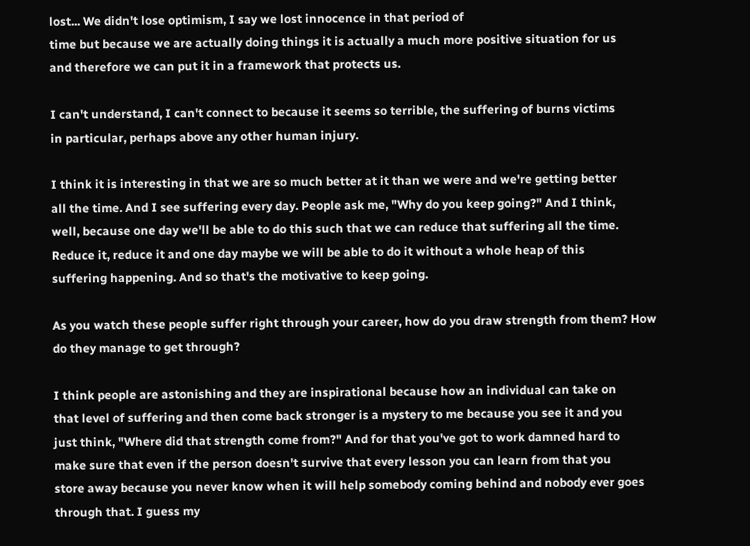lost... We didn't lose optimism, I say we lost innocence in that period of
time but because we are actually doing things it is actually a much more positive situation for us
and therefore we can put it in a framework that protects us.

I can't understand, I can't connect to because it seems so terrible, the suffering of burns victims
in particular, perhaps above any other human injury.

I think it is interesting in that we are so much better at it than we were and we're getting better
all the time. And I see suffering every day. People ask me, "Why do you keep going?" And I think,
well, because one day we'll be able to do this such that we can reduce that suffering all the time.
Reduce it, reduce it and one day maybe we will be able to do it without a whole heap of this
suffering happening. And so that's the motivative to keep going.

As you watch these people suffer right through your career, how do you draw strength from them? How
do they manage to get through?

I think people are astonishing and they are inspirational because how an individual can take on
that level of suffering and then come back stronger is a mystery to me because you see it and you
just think, "Where did that strength come from?" And for that you've got to work damned hard to
make sure that even if the person doesn't survive that every lesson you can learn from that you
store away because you never know when it will help somebody coming behind and nobody ever goes
through that. I guess my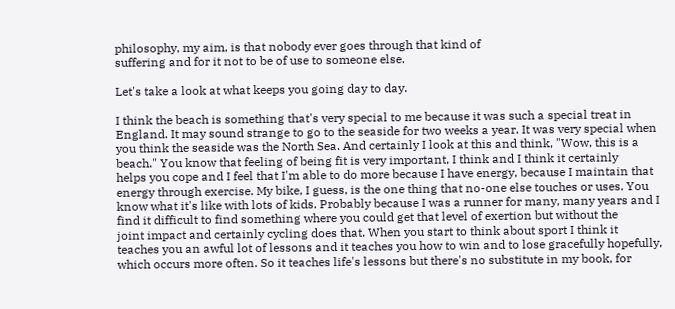philosophy, my aim, is that nobody ever goes through that kind of
suffering and for it not to be of use to someone else.

Let's take a look at what keeps you going day to day.

I think the beach is something that's very special to me because it was such a special treat in
England. It may sound strange to go to the seaside for two weeks a year. It was very special when
you think the seaside was the North Sea. And certainly I look at this and think, "Wow, this is a
beach." You know that feeling of being fit is very important, I think and I think it certainly
helps you cope and I feel that I'm able to do more because I have energy, because I maintain that
energy through exercise. My bike, I guess, is the one thing that no-one else touches or uses. You
know what it's like with lots of kids. Probably because I was a runner for many, many years and I
find it difficult to find something where you could get that level of exertion but without the
joint impact and certainly cycling does that. When you start to think about sport I think it
teaches you an awful lot of lessons and it teaches you how to win and to lose gracefully hopefully,
which occurs more often. So it teaches life's lessons but there's no substitute in my book, for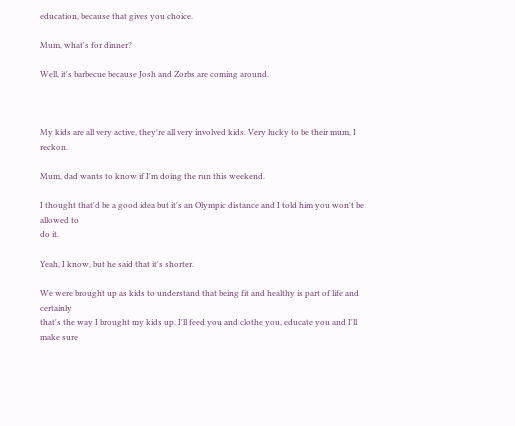education, because that gives you choice.

Mum, what's for dinner?

Well, it's barbecue because Josh and Zorbs are coming around.



My kids are all very active, they're all very involved kids. Very lucky to be their mum, I reckon.

Mum, dad wants to know if I'm doing the run this weekend.

I thought that'd be a good idea but it's an Olympic distance and I told him you won't be allowed to
do it.

Yeah, I know, but he said that it's shorter.

We were brought up as kids to understand that being fit and healthy is part of life and certainly
that's the way I brought my kids up. I'll feed you and clothe you, educate you and I'll make sure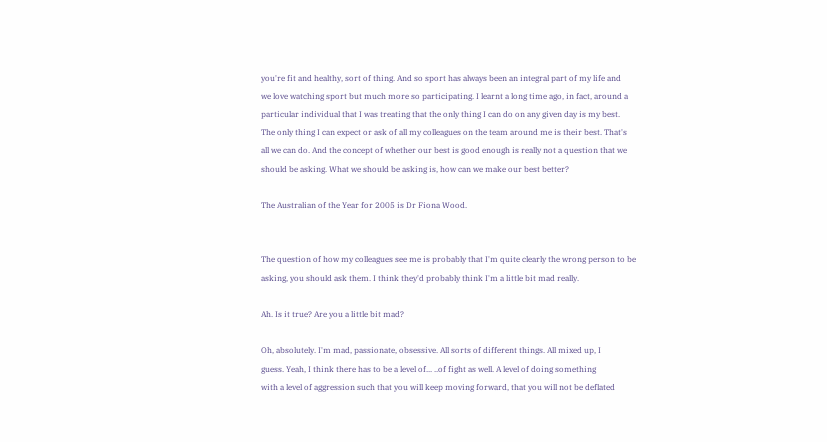you're fit and healthy, sort of thing. And so sport has always been an integral part of my life and
we love watching sport but much more so participating. I learnt a long time ago, in fact, around a
particular individual that I was treating that the only thing I can do on any given day is my best.
The only thing I can expect or ask of all my colleagues on the team around me is their best. That's
all we can do. And the concept of whether our best is good enough is really not a question that we
should be asking. What we should be asking is, how can we make our best better?

The Australian of the Year for 2005 is Dr Fiona Wood.


The question of how my colleagues see me is probably that I'm quite clearly the wrong person to be
asking, you should ask them. I think they'd probably think I'm a little bit mad really.

Ah. Is it true? Are you a little bit mad?

Oh, absolutely. I'm mad, passionate, obsessive. All sorts of different things. All mixed up, I
guess. Yeah, I think there has to be a level of... ..of fight as well. A level of doing something
with a level of aggression such that you will keep moving forward, that you will not be deflated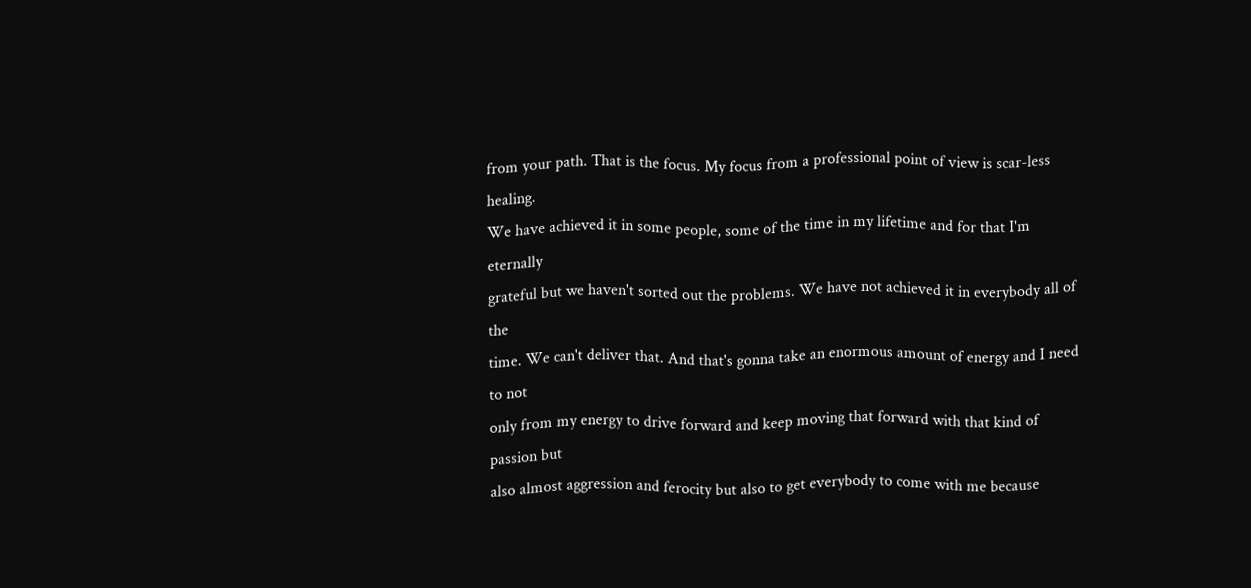from your path. That is the focus. My focus from a professional point of view is scar-less healing.
We have achieved it in some people, some of the time in my lifetime and for that I'm eternally
grateful but we haven't sorted out the problems. We have not achieved it in everybody all of the
time. We can't deliver that. And that's gonna take an enormous amount of energy and I need to not
only from my energy to drive forward and keep moving that forward with that kind of passion but
also almost aggression and ferocity but also to get everybody to come with me because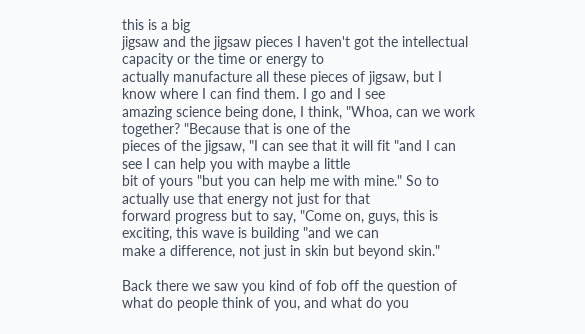this is a big
jigsaw and the jigsaw pieces I haven't got the intellectual capacity or the time or energy to
actually manufacture all these pieces of jigsaw, but I know where I can find them. I go and I see
amazing science being done, I think, "Whoa, can we work together? "Because that is one of the
pieces of the jigsaw, "I can see that it will fit "and I can see I can help you with maybe a little
bit of yours "but you can help me with mine." So to actually use that energy not just for that
forward progress but to say, "Come on, guys, this is exciting, this wave is building "and we can
make a difference, not just in skin but beyond skin."

Back there we saw you kind of fob off the question of what do people think of you, and what do you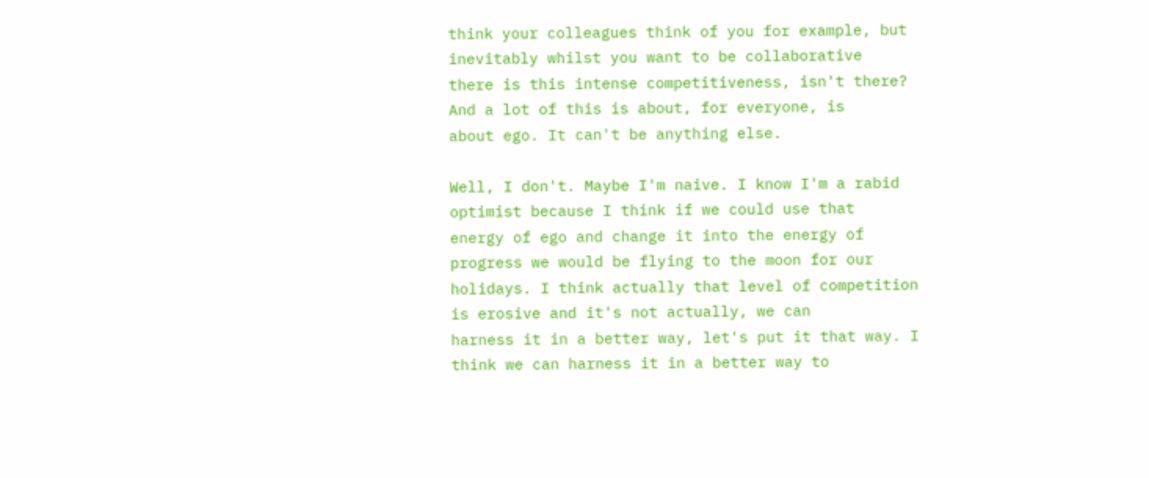think your colleagues think of you for example, but inevitably whilst you want to be collaborative
there is this intense competitiveness, isn't there? And a lot of this is about, for everyone, is
about ego. It can't be anything else.

Well, I don't. Maybe I'm naive. I know I'm a rabid optimist because I think if we could use that
energy of ego and change it into the energy of progress we would be flying to the moon for our
holidays. I think actually that level of competition is erosive and it's not actually, we can
harness it in a better way, let's put it that way. I think we can harness it in a better way to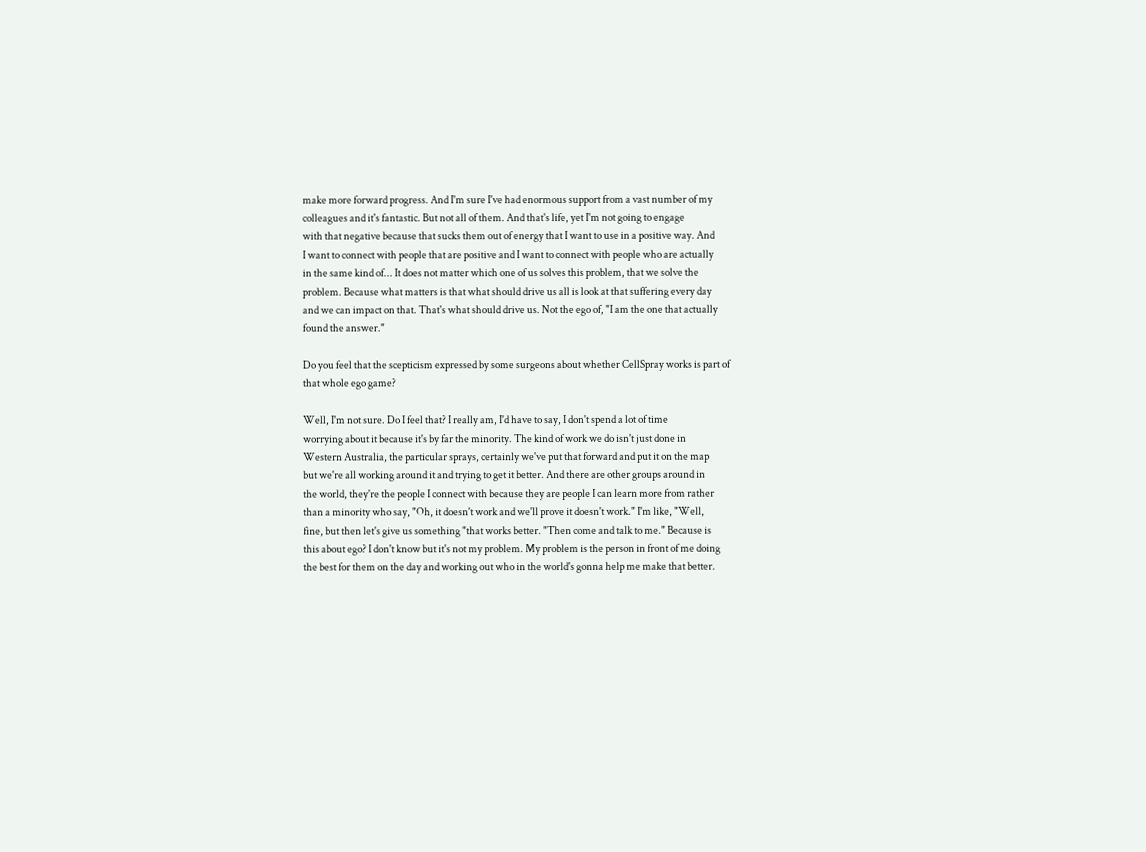make more forward progress. And I'm sure I've had enormous support from a vast number of my
colleagues and it's fantastic. But not all of them. And that's life, yet I'm not going to engage
with that negative because that sucks them out of energy that I want to use in a positive way. And
I want to connect with people that are positive and I want to connect with people who are actually
in the same kind of... It does not matter which one of us solves this problem, that we solve the
problem. Because what matters is that what should drive us all is look at that suffering every day
and we can impact on that. That's what should drive us. Not the ego of, "I am the one that actually
found the answer."

Do you feel that the scepticism expressed by some surgeons about whether CellSpray works is part of
that whole ego game?

Well, I'm not sure. Do I feel that? I really am, I'd have to say, I don't spend a lot of time
worrying about it because it's by far the minority. The kind of work we do isn't just done in
Western Australia, the particular sprays, certainly we've put that forward and put it on the map
but we're all working around it and trying to get it better. And there are other groups around in
the world, they're the people I connect with because they are people I can learn more from rather
than a minority who say, "Oh, it doesn't work and we'll prove it doesn't work." I'm like, "Well,
fine, but then let's give us something "that works better. "Then come and talk to me." Because is
this about ego? I don't know but it's not my problem. My problem is the person in front of me doing
the best for them on the day and working out who in the world's gonna help me make that better.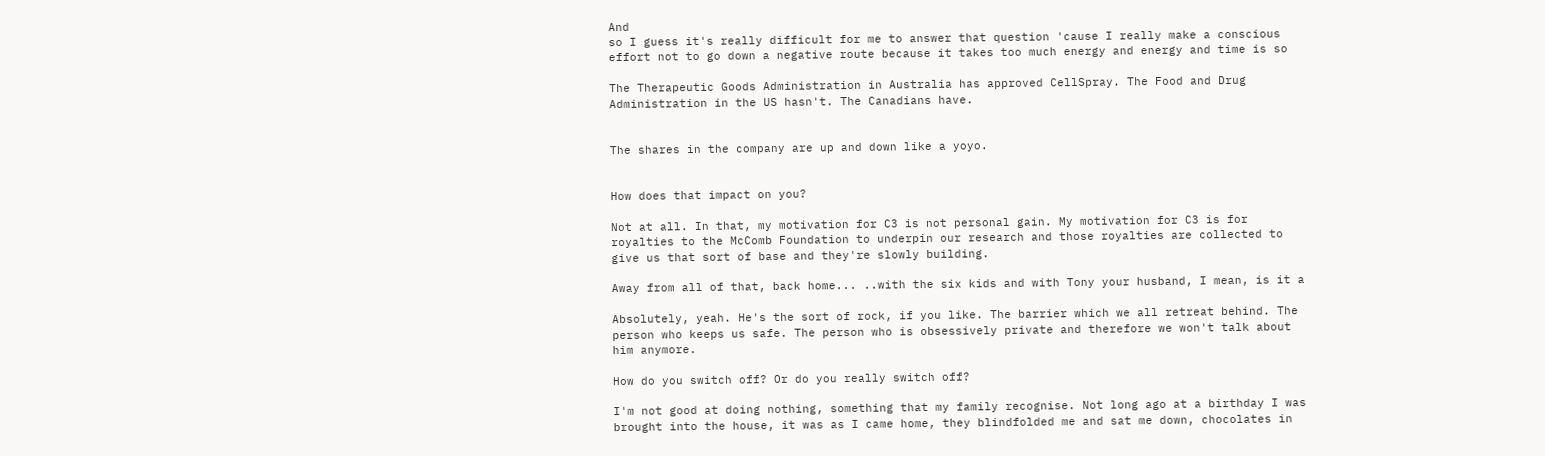And
so I guess it's really difficult for me to answer that question 'cause I really make a conscious
effort not to go down a negative route because it takes too much energy and energy and time is so

The Therapeutic Goods Administration in Australia has approved CellSpray. The Food and Drug
Administration in the US hasn't. The Canadians have.


The shares in the company are up and down like a yoyo.


How does that impact on you?

Not at all. In that, my motivation for C3 is not personal gain. My motivation for C3 is for
royalties to the McComb Foundation to underpin our research and those royalties are collected to
give us that sort of base and they're slowly building.

Away from all of that, back home... ..with the six kids and with Tony your husband, I mean, is it a

Absolutely, yeah. He's the sort of rock, if you like. The barrier which we all retreat behind. The
person who keeps us safe. The person who is obsessively private and therefore we won't talk about
him anymore.

How do you switch off? Or do you really switch off?

I'm not good at doing nothing, something that my family recognise. Not long ago at a birthday I was
brought into the house, it was as I came home, they blindfolded me and sat me down, chocolates in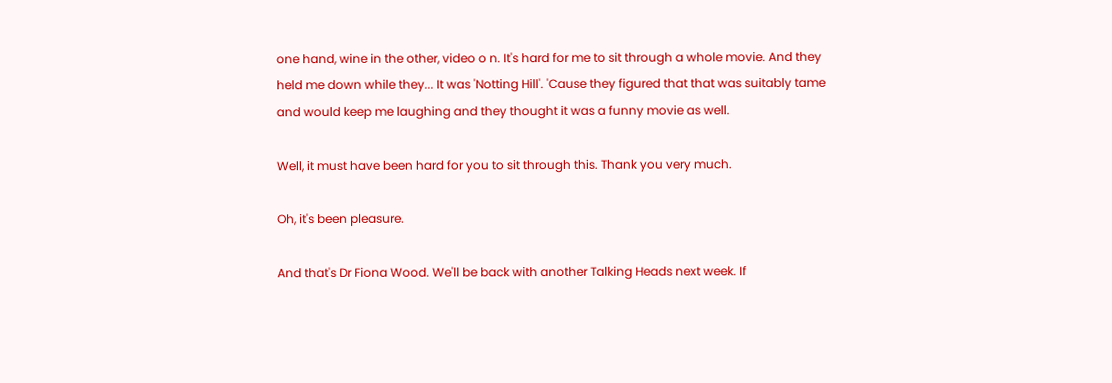one hand, wine in the other, video o n. It's hard for me to sit through a whole movie. And they
held me down while they... It was 'Notting Hill'. 'Cause they figured that that was suitably tame
and would keep me laughing and they thought it was a funny movie as well.

Well, it must have been hard for you to sit through this. Thank you very much.

Oh, it's been pleasure.

And that's Dr Fiona Wood. We'll be back with another Talking Heads next week. If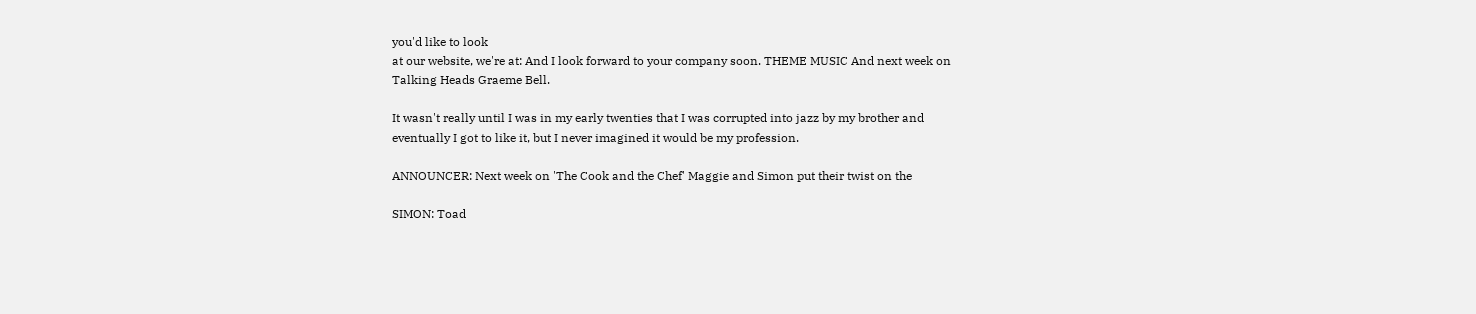you'd like to look
at our website, we're at: And I look forward to your company soon. THEME MUSIC And next week on
Talking Heads Graeme Bell.

It wasn't really until I was in my early twenties that I was corrupted into jazz by my brother and
eventually I got to like it, but I never imagined it would be my profession.

ANNOUNCER: Next week on 'The Cook and the Chef' Maggie and Simon put their twist on the

SIMON: Toad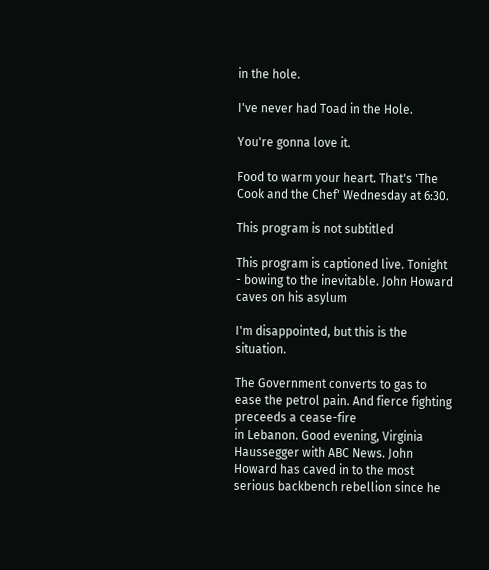in the hole.

I've never had Toad in the Hole.

You're gonna love it.

Food to warm your heart. That's 'The Cook and the Chef' Wednesday at 6:30.

This program is not subtitled

This program is captioned live. Tonight - bowing to the inevitable. John Howard caves on his asylum

I'm disappointed, but this is the situation.

The Government converts to gas to ease the petrol pain. And fierce fighting preceeds a cease-fire
in Lebanon. Good evening, Virginia Haussegger with ABC News. John Howard has caved in to the most
serious backbench rebellion since he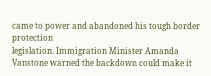came to power and abandoned his tough border protection
legislation. Immigration Minister Amanda Vanstone warned the backdown could make it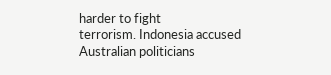harder to fight
terrorism. Indonesia accused Australian politicians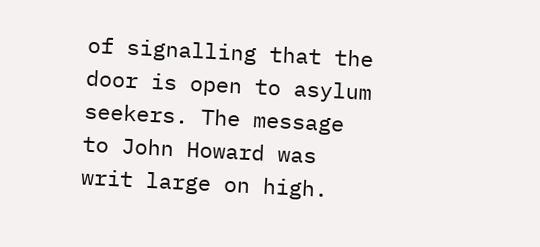of signalling that the door is open to asylum
seekers. The message to John Howard was writ large on high.